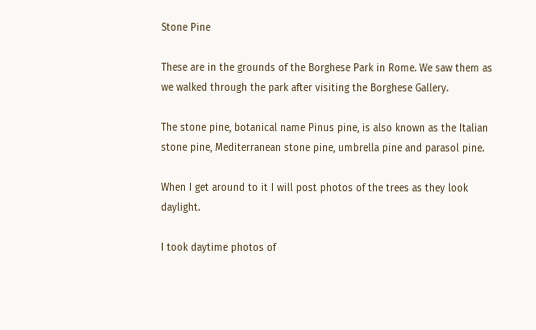Stone Pine

These are in the grounds of the Borghese Park in Rome. We saw them as we walked through the park after visiting the Borghese Gallery.

The stone pine, botanical name Pinus pine, is also known as the Italian stone pine, Mediterranean stone pine, umbrella pine and parasol pine.

When I get around to it I will post photos of the trees as they look daylight.

I took daytime photos of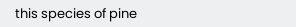this species of pine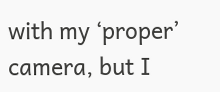with my ‘proper’ camera, but I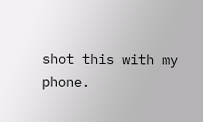shot this with my phone.